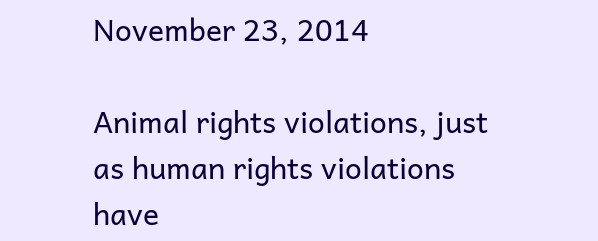November 23, 2014

Animal rights violations, just as human rights violations have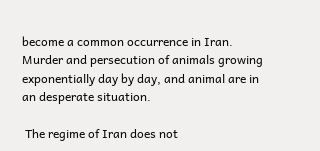become a common occurrence in Iran. Murder and persecution of animals growing exponentially day by day, and animal are in an desperate situation.

 The regime of Iran does not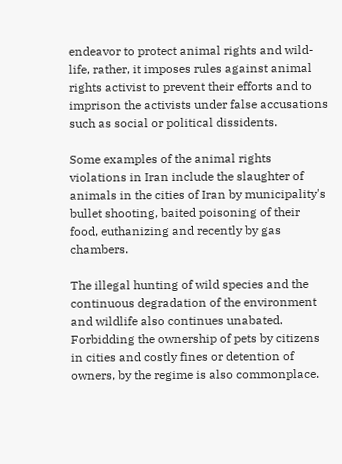endeavor to protect animal rights and wild-life, rather, it imposes rules against animal rights activist to prevent their efforts and to imprison the activists under false accusations such as social or political dissidents.

Some examples of the animal rights violations in Iran include the slaughter of animals in the cities of Iran by municipality's bullet shooting, baited poisoning of their food, euthanizing and recently by gas chambers.

The illegal hunting of wild species and the continuous degradation of the environment and wildlife also continues unabated. Forbidding the ownership of pets by citizens in cities and costly fines or detention of owners, by the regime is also commonplace.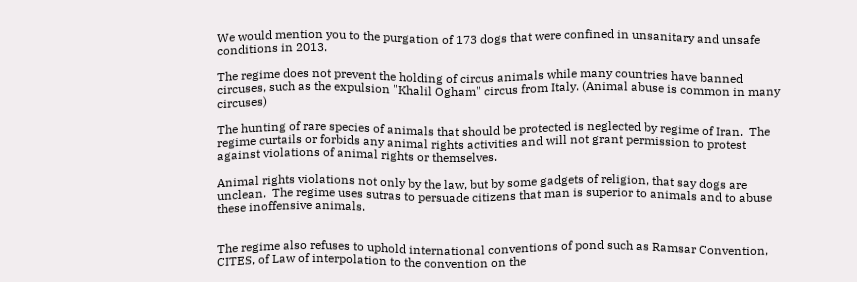We would mention you to the purgation of 173 dogs that were confined in unsanitary and unsafe conditions in 2013.

The regime does not prevent the holding of circus animals while many countries have banned circuses, such as the expulsion "Khalil Ogham" circus from Italy. (Animal abuse is common in many circuses)

The hunting of rare species of animals that should be protected is neglected by regime of Iran.  The regime curtails or forbids any animal rights activities and will not grant permission to protest against violations of animal rights or themselves.

Animal rights violations not only by the law, but by some gadgets of religion, that say dogs are unclean.  The regime uses sutras to persuade citizens that man is superior to animals and to abuse these inoffensive animals.


The regime also refuses to uphold international conventions of pond such as Ramsar Convention, CITES, of Law of interpolation to the convention on the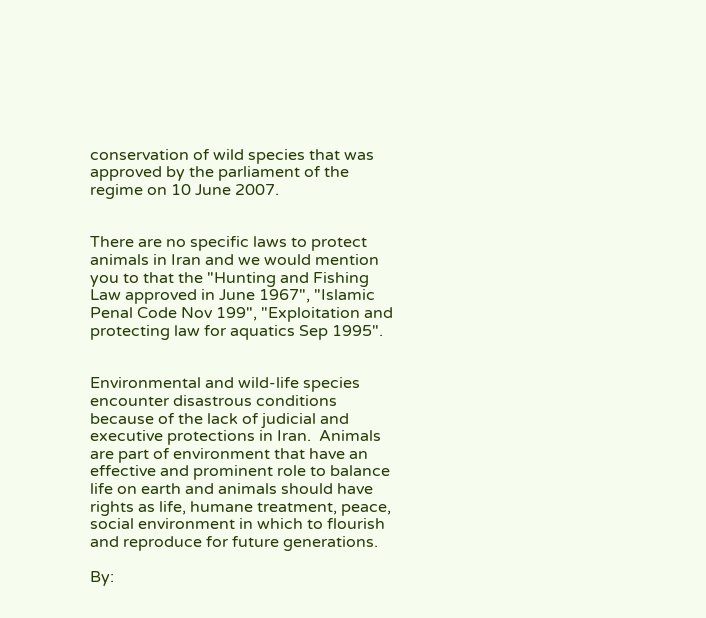conservation of wild species that was approved by the parliament of the regime on 10 June 2007.


There are no specific laws to protect animals in Iran and we would mention you to that the "Hunting and Fishing Law approved in June 1967", "Islamic Penal Code Nov 199", "Exploitation and protecting law for aquatics Sep 1995".


Environmental and wild-life species encounter disastrous conditions because of the lack of judicial and executive protections in Iran.  Animals are part of environment that have an effective and prominent role to balance life on earth and animals should have rights as life, humane treatment, peace, social environment in which to flourish and reproduce for future generations.

By: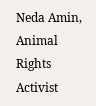Neda Amin, Animal Rights Activist